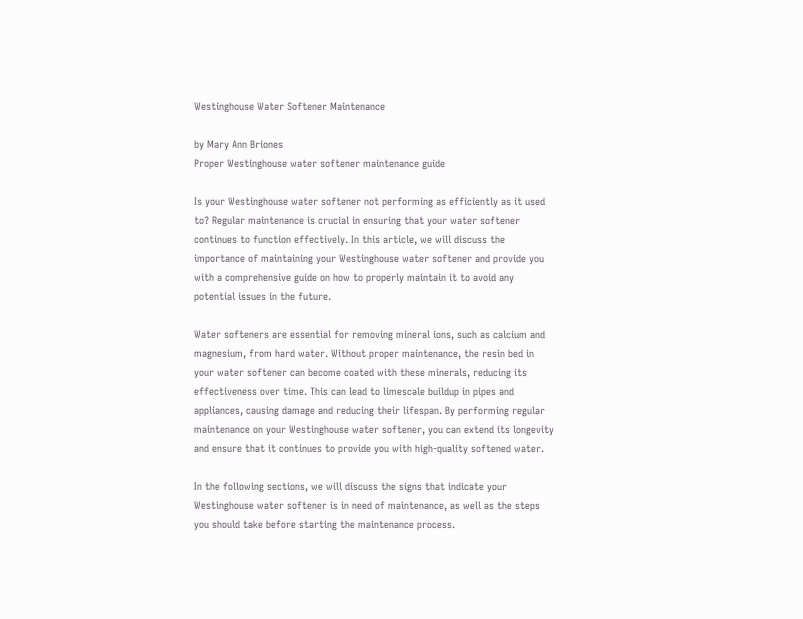Westinghouse Water Softener Maintenance

by Mary Ann Briones
Proper Westinghouse water softener maintenance guide

Is your Westinghouse water softener not performing as efficiently as it used to? Regular maintenance is crucial in ensuring that your water softener continues to function effectively. In this article, we will discuss the importance of maintaining your Westinghouse water softener and provide you with a comprehensive guide on how to properly maintain it to avoid any potential issues in the future.

Water softeners are essential for removing mineral ions, such as calcium and magnesium, from hard water. Without proper maintenance, the resin bed in your water softener can become coated with these minerals, reducing its effectiveness over time. This can lead to limescale buildup in pipes and appliances, causing damage and reducing their lifespan. By performing regular maintenance on your Westinghouse water softener, you can extend its longevity and ensure that it continues to provide you with high-quality softened water.

In the following sections, we will discuss the signs that indicate your Westinghouse water softener is in need of maintenance, as well as the steps you should take before starting the maintenance process.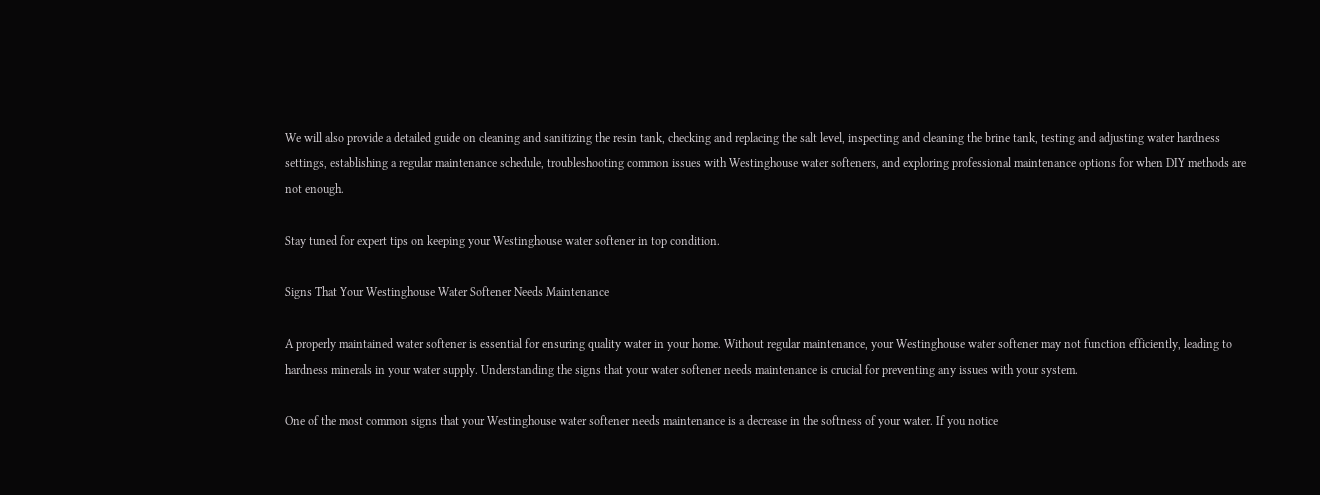We will also provide a detailed guide on cleaning and sanitizing the resin tank, checking and replacing the salt level, inspecting and cleaning the brine tank, testing and adjusting water hardness settings, establishing a regular maintenance schedule, troubleshooting common issues with Westinghouse water softeners, and exploring professional maintenance options for when DIY methods are not enough.

Stay tuned for expert tips on keeping your Westinghouse water softener in top condition.

Signs That Your Westinghouse Water Softener Needs Maintenance

A properly maintained water softener is essential for ensuring quality water in your home. Without regular maintenance, your Westinghouse water softener may not function efficiently, leading to hardness minerals in your water supply. Understanding the signs that your water softener needs maintenance is crucial for preventing any issues with your system.

One of the most common signs that your Westinghouse water softener needs maintenance is a decrease in the softness of your water. If you notice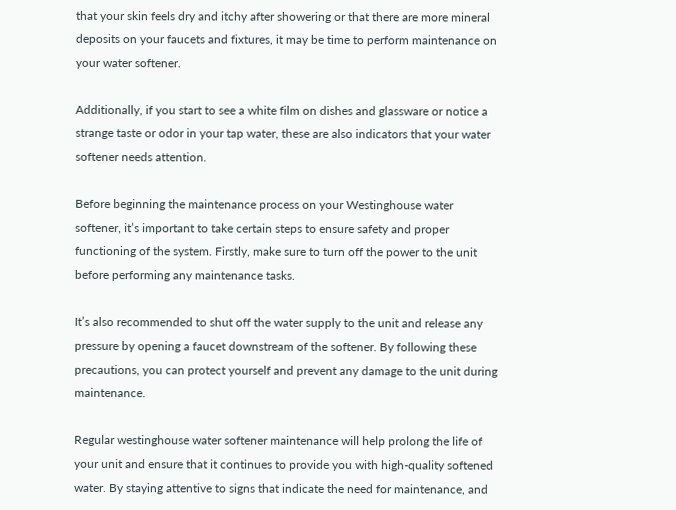that your skin feels dry and itchy after showering or that there are more mineral deposits on your faucets and fixtures, it may be time to perform maintenance on your water softener.

Additionally, if you start to see a white film on dishes and glassware or notice a strange taste or odor in your tap water, these are also indicators that your water softener needs attention.

Before beginning the maintenance process on your Westinghouse water softener, it’s important to take certain steps to ensure safety and proper functioning of the system. Firstly, make sure to turn off the power to the unit before performing any maintenance tasks.

It’s also recommended to shut off the water supply to the unit and release any pressure by opening a faucet downstream of the softener. By following these precautions, you can protect yourself and prevent any damage to the unit during maintenance.

Regular westinghouse water softener maintenance will help prolong the life of your unit and ensure that it continues to provide you with high-quality softened water. By staying attentive to signs that indicate the need for maintenance, and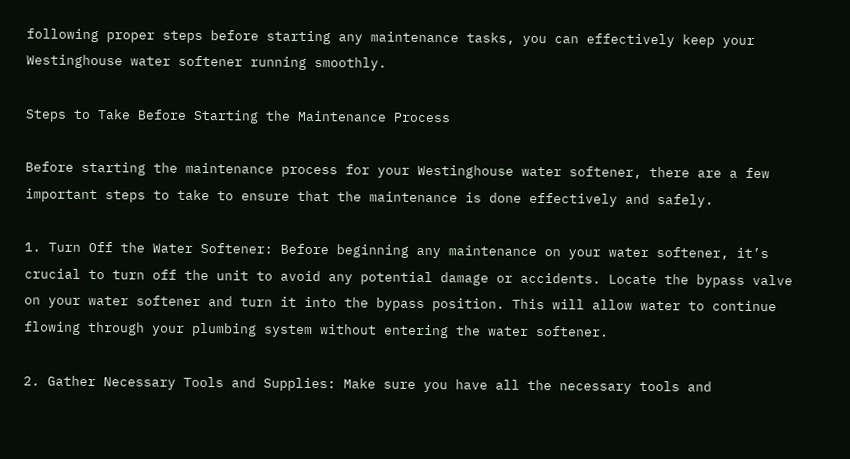following proper steps before starting any maintenance tasks, you can effectively keep your Westinghouse water softener running smoothly.

Steps to Take Before Starting the Maintenance Process

Before starting the maintenance process for your Westinghouse water softener, there are a few important steps to take to ensure that the maintenance is done effectively and safely.

1. Turn Off the Water Softener: Before beginning any maintenance on your water softener, it’s crucial to turn off the unit to avoid any potential damage or accidents. Locate the bypass valve on your water softener and turn it into the bypass position. This will allow water to continue flowing through your plumbing system without entering the water softener.

2. Gather Necessary Tools and Supplies: Make sure you have all the necessary tools and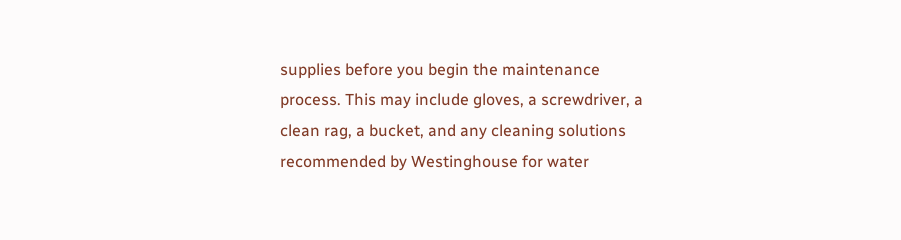supplies before you begin the maintenance process. This may include gloves, a screwdriver, a clean rag, a bucket, and any cleaning solutions recommended by Westinghouse for water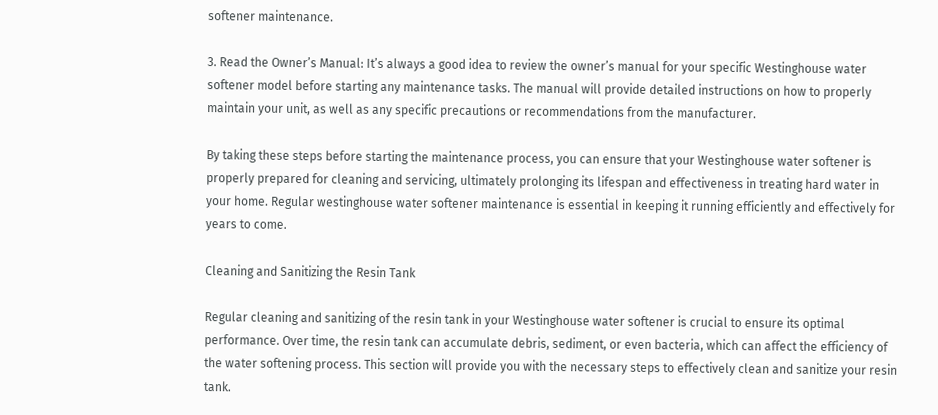softener maintenance.

3. Read the Owner’s Manual: It’s always a good idea to review the owner’s manual for your specific Westinghouse water softener model before starting any maintenance tasks. The manual will provide detailed instructions on how to properly maintain your unit, as well as any specific precautions or recommendations from the manufacturer.

By taking these steps before starting the maintenance process, you can ensure that your Westinghouse water softener is properly prepared for cleaning and servicing, ultimately prolonging its lifespan and effectiveness in treating hard water in your home. Regular westinghouse water softener maintenance is essential in keeping it running efficiently and effectively for years to come.

Cleaning and Sanitizing the Resin Tank

Regular cleaning and sanitizing of the resin tank in your Westinghouse water softener is crucial to ensure its optimal performance. Over time, the resin tank can accumulate debris, sediment, or even bacteria, which can affect the efficiency of the water softening process. This section will provide you with the necessary steps to effectively clean and sanitize your resin tank.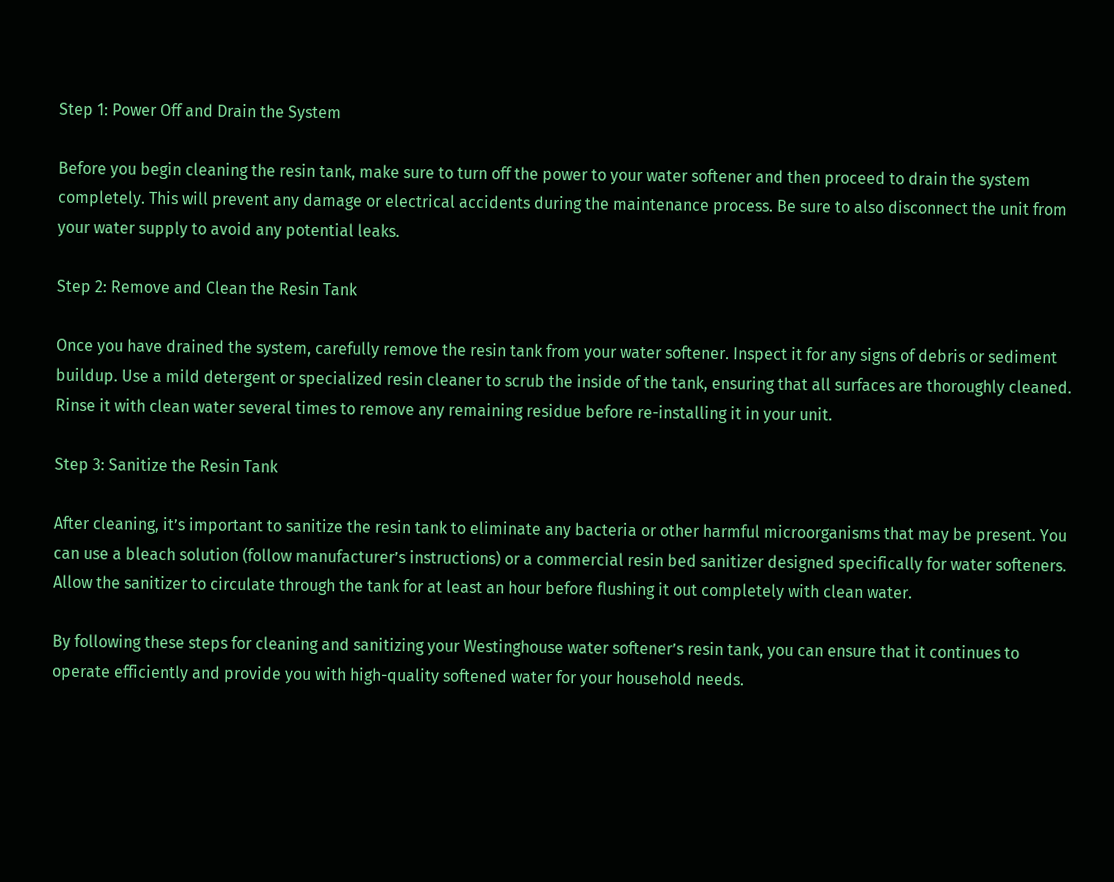Step 1: Power Off and Drain the System

Before you begin cleaning the resin tank, make sure to turn off the power to your water softener and then proceed to drain the system completely. This will prevent any damage or electrical accidents during the maintenance process. Be sure to also disconnect the unit from your water supply to avoid any potential leaks.

Step 2: Remove and Clean the Resin Tank

Once you have drained the system, carefully remove the resin tank from your water softener. Inspect it for any signs of debris or sediment buildup. Use a mild detergent or specialized resin cleaner to scrub the inside of the tank, ensuring that all surfaces are thoroughly cleaned. Rinse it with clean water several times to remove any remaining residue before re-installing it in your unit.

Step 3: Sanitize the Resin Tank

After cleaning, it’s important to sanitize the resin tank to eliminate any bacteria or other harmful microorganisms that may be present. You can use a bleach solution (follow manufacturer’s instructions) or a commercial resin bed sanitizer designed specifically for water softeners. Allow the sanitizer to circulate through the tank for at least an hour before flushing it out completely with clean water.

By following these steps for cleaning and sanitizing your Westinghouse water softener’s resin tank, you can ensure that it continues to operate efficiently and provide you with high-quality softened water for your household needs.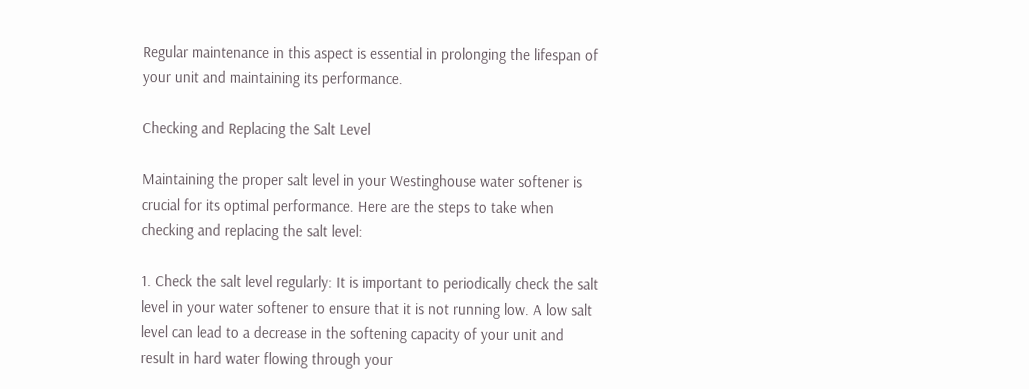Regular maintenance in this aspect is essential in prolonging the lifespan of your unit and maintaining its performance.

Checking and Replacing the Salt Level

Maintaining the proper salt level in your Westinghouse water softener is crucial for its optimal performance. Here are the steps to take when checking and replacing the salt level:

1. Check the salt level regularly: It is important to periodically check the salt level in your water softener to ensure that it is not running low. A low salt level can lead to a decrease in the softening capacity of your unit and result in hard water flowing through your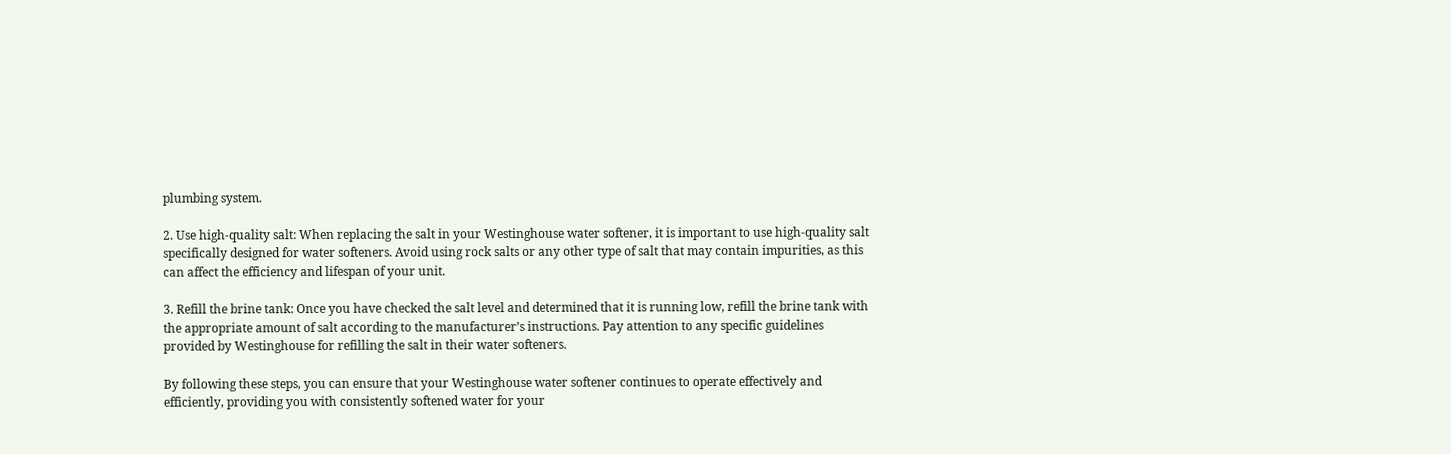plumbing system.

2. Use high-quality salt: When replacing the salt in your Westinghouse water softener, it is important to use high-quality salt specifically designed for water softeners. Avoid using rock salts or any other type of salt that may contain impurities, as this can affect the efficiency and lifespan of your unit.

3. Refill the brine tank: Once you have checked the salt level and determined that it is running low, refill the brine tank with the appropriate amount of salt according to the manufacturer’s instructions. Pay attention to any specific guidelines provided by Westinghouse for refilling the salt in their water softeners.

By following these steps, you can ensure that your Westinghouse water softener continues to operate effectively and efficiently, providing you with consistently softened water for your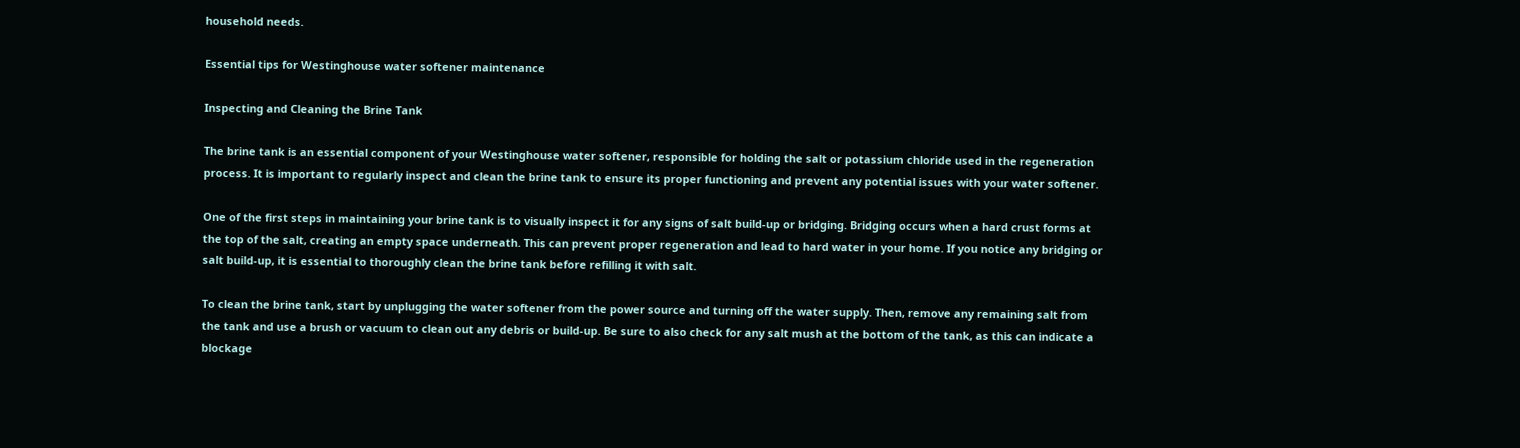household needs.

Essential tips for Westinghouse water softener maintenance

Inspecting and Cleaning the Brine Tank

The brine tank is an essential component of your Westinghouse water softener, responsible for holding the salt or potassium chloride used in the regeneration process. It is important to regularly inspect and clean the brine tank to ensure its proper functioning and prevent any potential issues with your water softener.

One of the first steps in maintaining your brine tank is to visually inspect it for any signs of salt build-up or bridging. Bridging occurs when a hard crust forms at the top of the salt, creating an empty space underneath. This can prevent proper regeneration and lead to hard water in your home. If you notice any bridging or salt build-up, it is essential to thoroughly clean the brine tank before refilling it with salt.

To clean the brine tank, start by unplugging the water softener from the power source and turning off the water supply. Then, remove any remaining salt from the tank and use a brush or vacuum to clean out any debris or build-up. Be sure to also check for any salt mush at the bottom of the tank, as this can indicate a blockage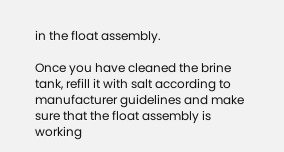in the float assembly.

Once you have cleaned the brine tank, refill it with salt according to manufacturer guidelines and make sure that the float assembly is working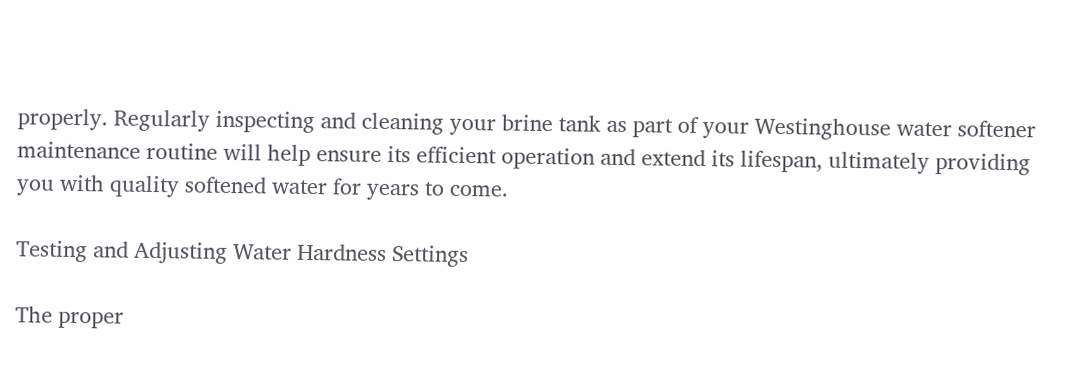properly. Regularly inspecting and cleaning your brine tank as part of your Westinghouse water softener maintenance routine will help ensure its efficient operation and extend its lifespan, ultimately providing you with quality softened water for years to come.

Testing and Adjusting Water Hardness Settings

The proper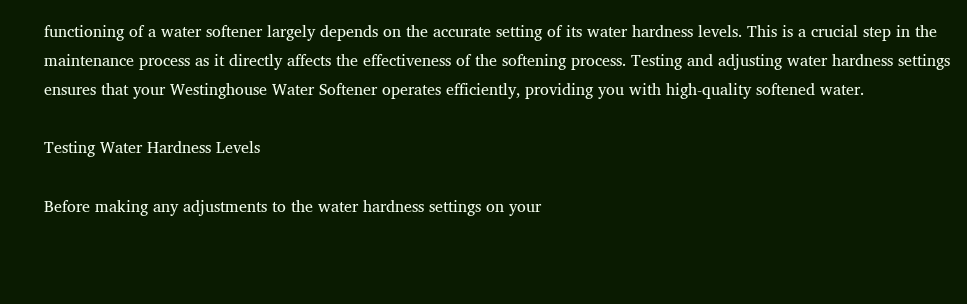functioning of a water softener largely depends on the accurate setting of its water hardness levels. This is a crucial step in the maintenance process as it directly affects the effectiveness of the softening process. Testing and adjusting water hardness settings ensures that your Westinghouse Water Softener operates efficiently, providing you with high-quality softened water.

Testing Water Hardness Levels

Before making any adjustments to the water hardness settings on your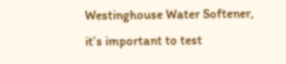Westinghouse Water Softener, it’s important to test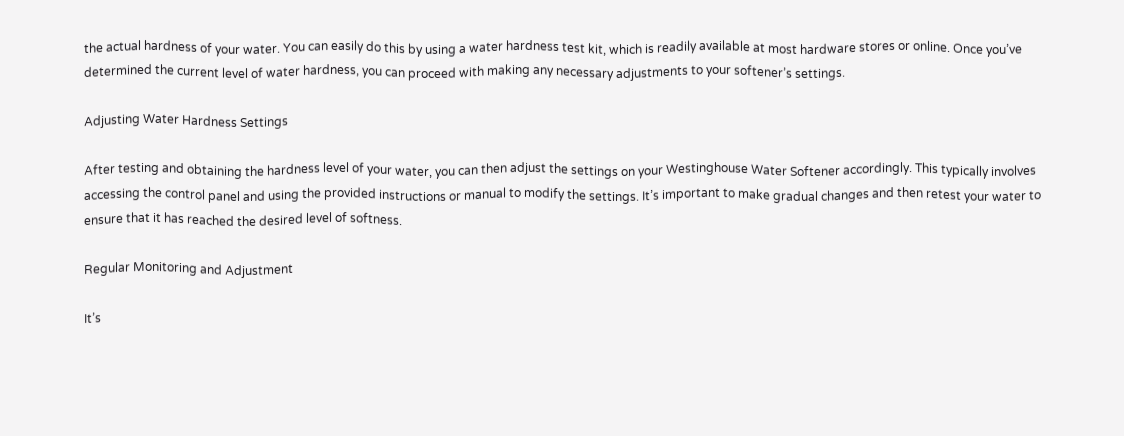the actual hardness of your water. You can easily do this by using a water hardness test kit, which is readily available at most hardware stores or online. Once you’ve determined the current level of water hardness, you can proceed with making any necessary adjustments to your softener’s settings.

Adjusting Water Hardness Settings

After testing and obtaining the hardness level of your water, you can then adjust the settings on your Westinghouse Water Softener accordingly. This typically involves accessing the control panel and using the provided instructions or manual to modify the settings. It’s important to make gradual changes and then retest your water to ensure that it has reached the desired level of softness.

Regular Monitoring and Adjustment

It’s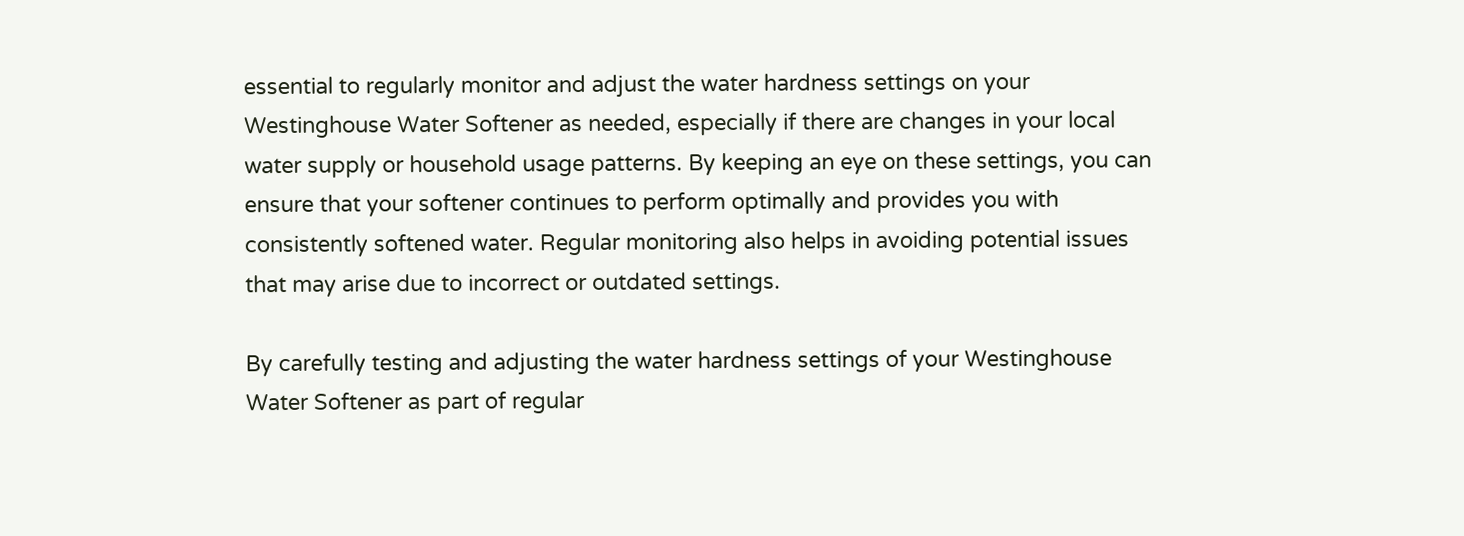essential to regularly monitor and adjust the water hardness settings on your Westinghouse Water Softener as needed, especially if there are changes in your local water supply or household usage patterns. By keeping an eye on these settings, you can ensure that your softener continues to perform optimally and provides you with consistently softened water. Regular monitoring also helps in avoiding potential issues that may arise due to incorrect or outdated settings.

By carefully testing and adjusting the water hardness settings of your Westinghouse Water Softener as part of regular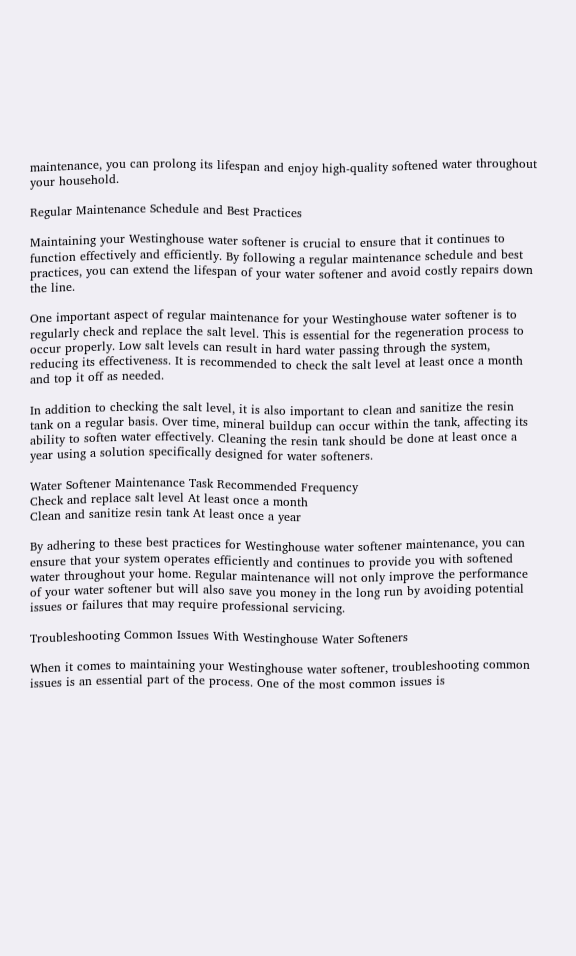maintenance, you can prolong its lifespan and enjoy high-quality softened water throughout your household.

Regular Maintenance Schedule and Best Practices

Maintaining your Westinghouse water softener is crucial to ensure that it continues to function effectively and efficiently. By following a regular maintenance schedule and best practices, you can extend the lifespan of your water softener and avoid costly repairs down the line.

One important aspect of regular maintenance for your Westinghouse water softener is to regularly check and replace the salt level. This is essential for the regeneration process to occur properly. Low salt levels can result in hard water passing through the system, reducing its effectiveness. It is recommended to check the salt level at least once a month and top it off as needed.

In addition to checking the salt level, it is also important to clean and sanitize the resin tank on a regular basis. Over time, mineral buildup can occur within the tank, affecting its ability to soften water effectively. Cleaning the resin tank should be done at least once a year using a solution specifically designed for water softeners.

Water Softener Maintenance Task Recommended Frequency
Check and replace salt level At least once a month
Clean and sanitize resin tank At least once a year

By adhering to these best practices for Westinghouse water softener maintenance, you can ensure that your system operates efficiently and continues to provide you with softened water throughout your home. Regular maintenance will not only improve the performance of your water softener but will also save you money in the long run by avoiding potential issues or failures that may require professional servicing.

Troubleshooting Common Issues With Westinghouse Water Softeners

When it comes to maintaining your Westinghouse water softener, troubleshooting common issues is an essential part of the process. One of the most common issues is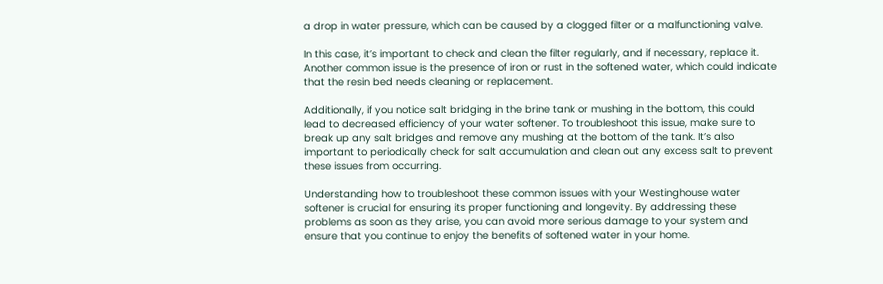a drop in water pressure, which can be caused by a clogged filter or a malfunctioning valve.

In this case, it’s important to check and clean the filter regularly, and if necessary, replace it. Another common issue is the presence of iron or rust in the softened water, which could indicate that the resin bed needs cleaning or replacement.

Additionally, if you notice salt bridging in the brine tank or mushing in the bottom, this could lead to decreased efficiency of your water softener. To troubleshoot this issue, make sure to break up any salt bridges and remove any mushing at the bottom of the tank. It’s also important to periodically check for salt accumulation and clean out any excess salt to prevent these issues from occurring.

Understanding how to troubleshoot these common issues with your Westinghouse water softener is crucial for ensuring its proper functioning and longevity. By addressing these problems as soon as they arise, you can avoid more serious damage to your system and ensure that you continue to enjoy the benefits of softened water in your home.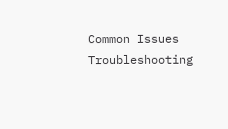Common Issues Troubleshooting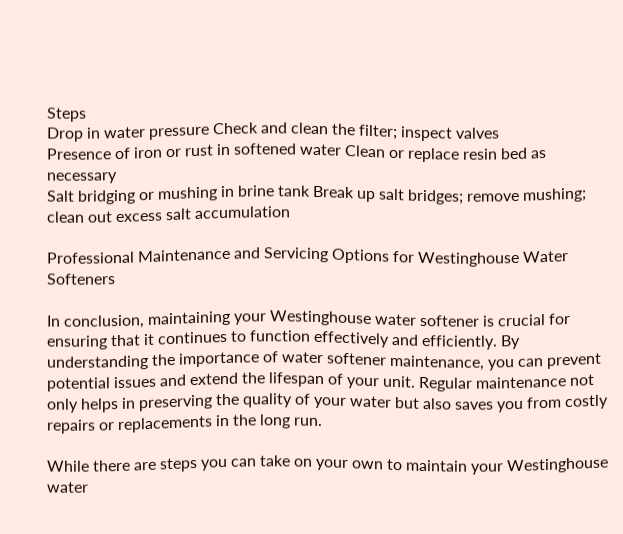Steps
Drop in water pressure Check and clean the filter; inspect valves
Presence of iron or rust in softened water Clean or replace resin bed as necessary
Salt bridging or mushing in brine tank Break up salt bridges; remove mushing; clean out excess salt accumulation

Professional Maintenance and Servicing Options for Westinghouse Water Softeners

In conclusion, maintaining your Westinghouse water softener is crucial for ensuring that it continues to function effectively and efficiently. By understanding the importance of water softener maintenance, you can prevent potential issues and extend the lifespan of your unit. Regular maintenance not only helps in preserving the quality of your water but also saves you from costly repairs or replacements in the long run.

While there are steps you can take on your own to maintain your Westinghouse water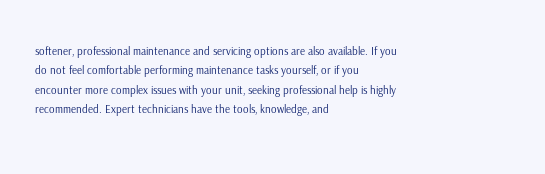softener, professional maintenance and servicing options are also available. If you do not feel comfortable performing maintenance tasks yourself, or if you encounter more complex issues with your unit, seeking professional help is highly recommended. Expert technicians have the tools, knowledge, and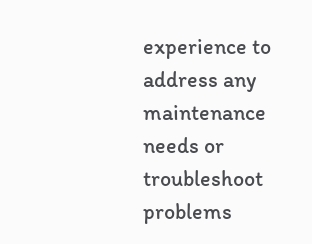experience to address any maintenance needs or troubleshoot problems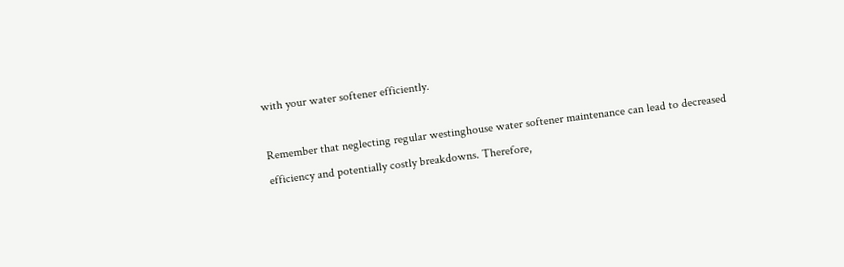with your water softener efficiently.

Remember that neglecting regular westinghouse water softener maintenance can lead to decreased efficiency and potentially costly breakdowns. Therefore,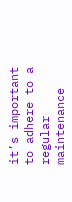it’s important to adhere to a regular maintenance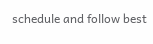schedule and follow best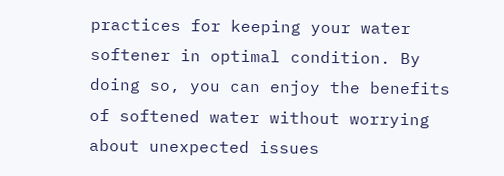practices for keeping your water softener in optimal condition. By doing so, you can enjoy the benefits of softened water without worrying about unexpected issues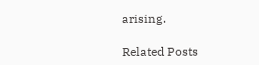arising.

Related Posts